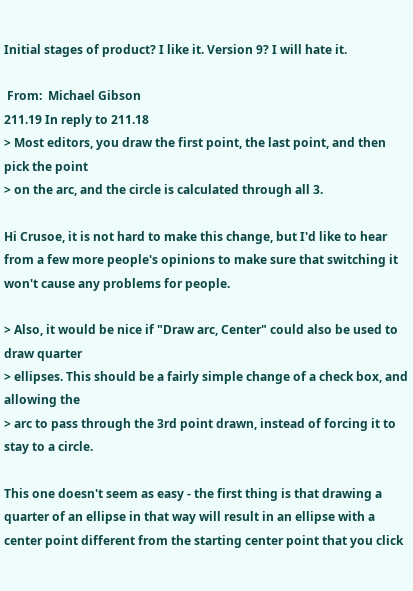Initial stages of product? I like it. Version 9? I will hate it.

 From:  Michael Gibson
211.19 In reply to 211.18
> Most editors, you draw the first point, the last point, and then pick the point
> on the arc, and the circle is calculated through all 3.

Hi Crusoe, it is not hard to make this change, but I'd like to hear from a few more people's opinions to make sure that switching it won't cause any problems for people.

> Also, it would be nice if "Draw arc, Center" could also be used to draw quarter
> ellipses. This should be a fairly simple change of a check box, and allowing the
> arc to pass through the 3rd point drawn, instead of forcing it to stay to a circle.

This one doesn't seem as easy - the first thing is that drawing a quarter of an ellipse in that way will result in an ellipse with a center point different from the starting center point that you click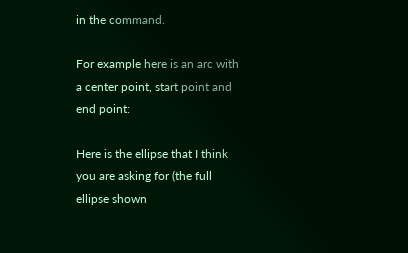in the command.

For example here is an arc with a center point, start point and end point:

Here is the ellipse that I think you are asking for (the full ellipse shown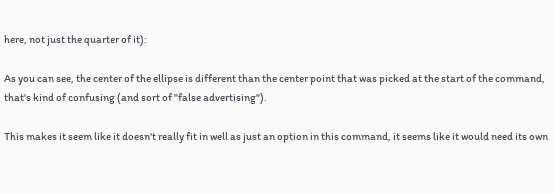here, not just the quarter of it):

As you can see, the center of the ellipse is different than the center point that was picked at the start of the command, that's kind of confusing (and sort of "false advertising").

This makes it seem like it doesn't really fit in well as just an option in this command, it seems like it would need its own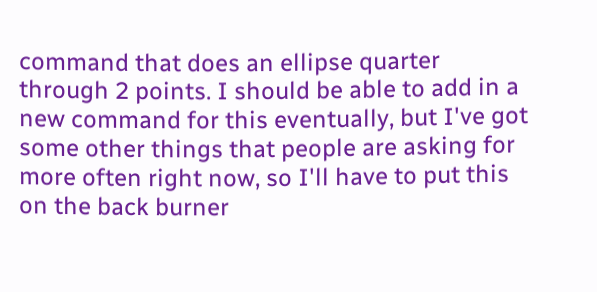command that does an ellipse quarter through 2 points. I should be able to add in a new command for this eventually, but I've got some other things that people are asking for more often right now, so I'll have to put this on the back burner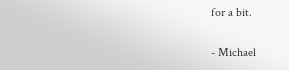for a bit.

- Michael